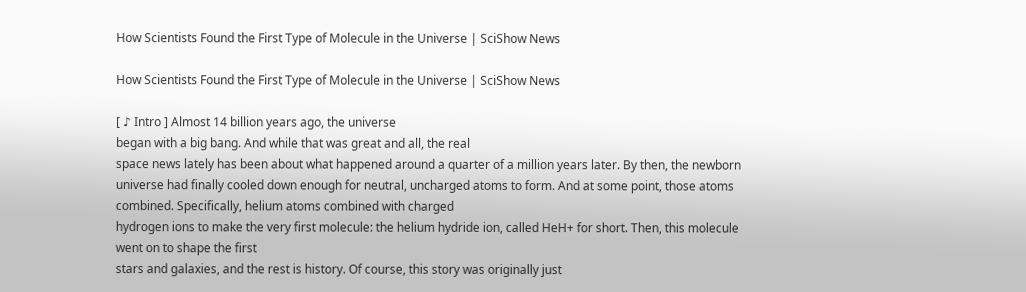How Scientists Found the First Type of Molecule in the Universe | SciShow News

How Scientists Found the First Type of Molecule in the Universe | SciShow News

[ ♪ Intro ] Almost 14 billion years ago, the universe
began with a big bang. And while that was great and all, the real
space news lately has been about what happened around a quarter of a million years later. By then, the newborn universe had finally cooled down enough for neutral, uncharged atoms to form. And at some point, those atoms combined. Specifically, helium atoms combined with charged
hydrogen ions to make the very first molecule: the helium hydride ion, called HeH+ for short. Then, this molecule went on to shape the first
stars and galaxies, and the rest is history. Of course, this story was originally just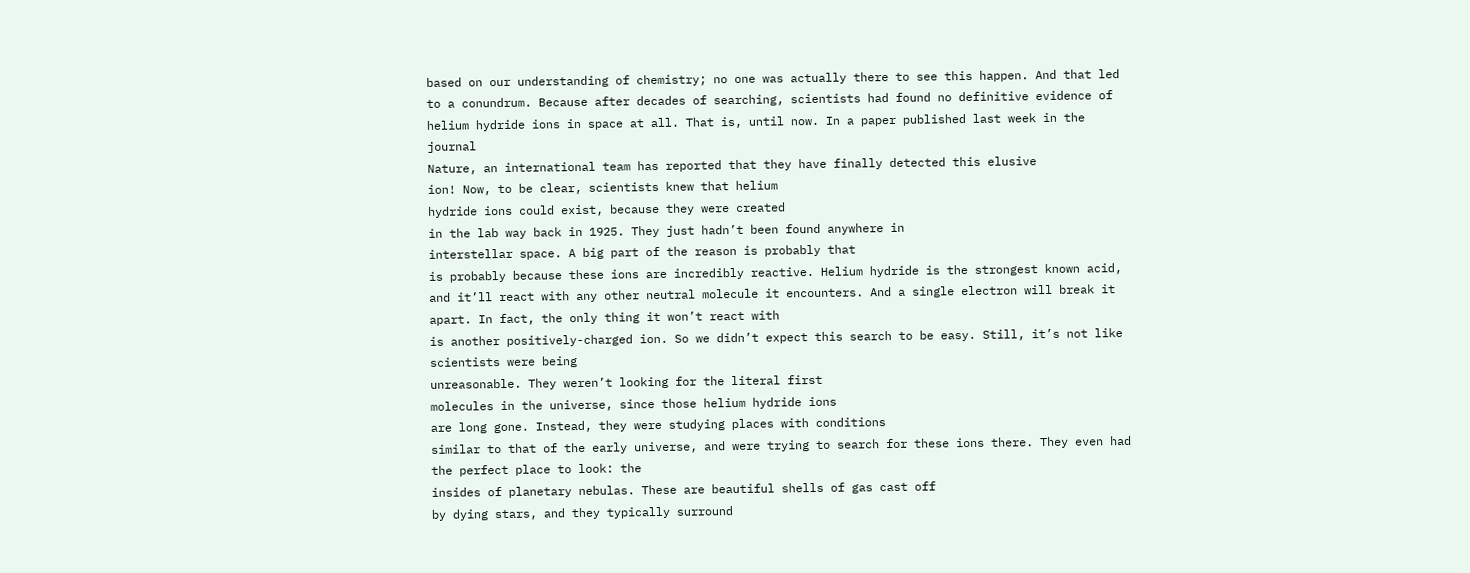based on our understanding of chemistry; no one was actually there to see this happen. And that led to a conundrum. Because after decades of searching, scientists had found no definitive evidence of helium hydride ions in space at all. That is, until now. In a paper published last week in the journal
Nature, an international team has reported that they have finally detected this elusive
ion! Now, to be clear, scientists knew that helium
hydride ions could exist, because they were created
in the lab way back in 1925. They just hadn’t been found anywhere in
interstellar space. A big part of the reason is probably that
is probably because these ions are incredibly reactive. Helium hydride is the strongest known acid, and it’ll react with any other neutral molecule it encounters. And a single electron will break it apart. In fact, the only thing it won’t react with
is another positively-charged ion. So we didn’t expect this search to be easy. Still, it’s not like scientists were being
unreasonable. They weren’t looking for the literal first
molecules in the universe, since those helium hydride ions
are long gone. Instead, they were studying places with conditions
similar to that of the early universe, and were trying to search for these ions there. They even had the perfect place to look: the
insides of planetary nebulas. These are beautiful shells of gas cast off
by dying stars, and they typically surround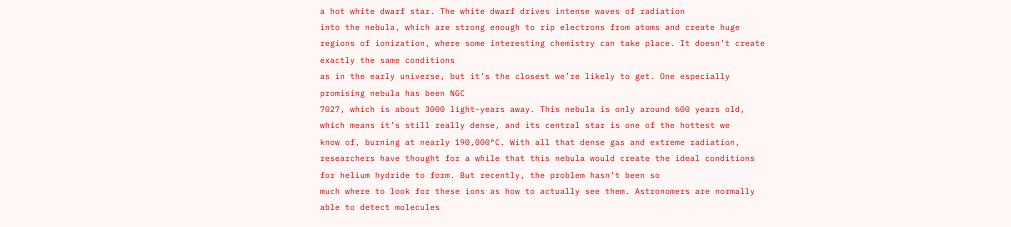a hot white dwarf star. The white dwarf drives intense waves of radiation
into the nebula, which are strong enough to rip electrons from atoms and create huge regions of ionization, where some interesting chemistry can take place. It doesn’t create exactly the same conditions
as in the early universe, but it’s the closest we’re likely to get. One especially promising nebula has been NGC
7027, which is about 3000 light-years away. This nebula is only around 600 years old,
which means it’s still really dense, and its central star is one of the hottest we
know of, burning at nearly 190,000°C. With all that dense gas and extreme radiation,
researchers have thought for a while that this nebula would create the ideal conditions
for helium hydride to form. But recently, the problem hasn’t been so
much where to look for these ions as how to actually see them. Astronomers are normally able to detect molecules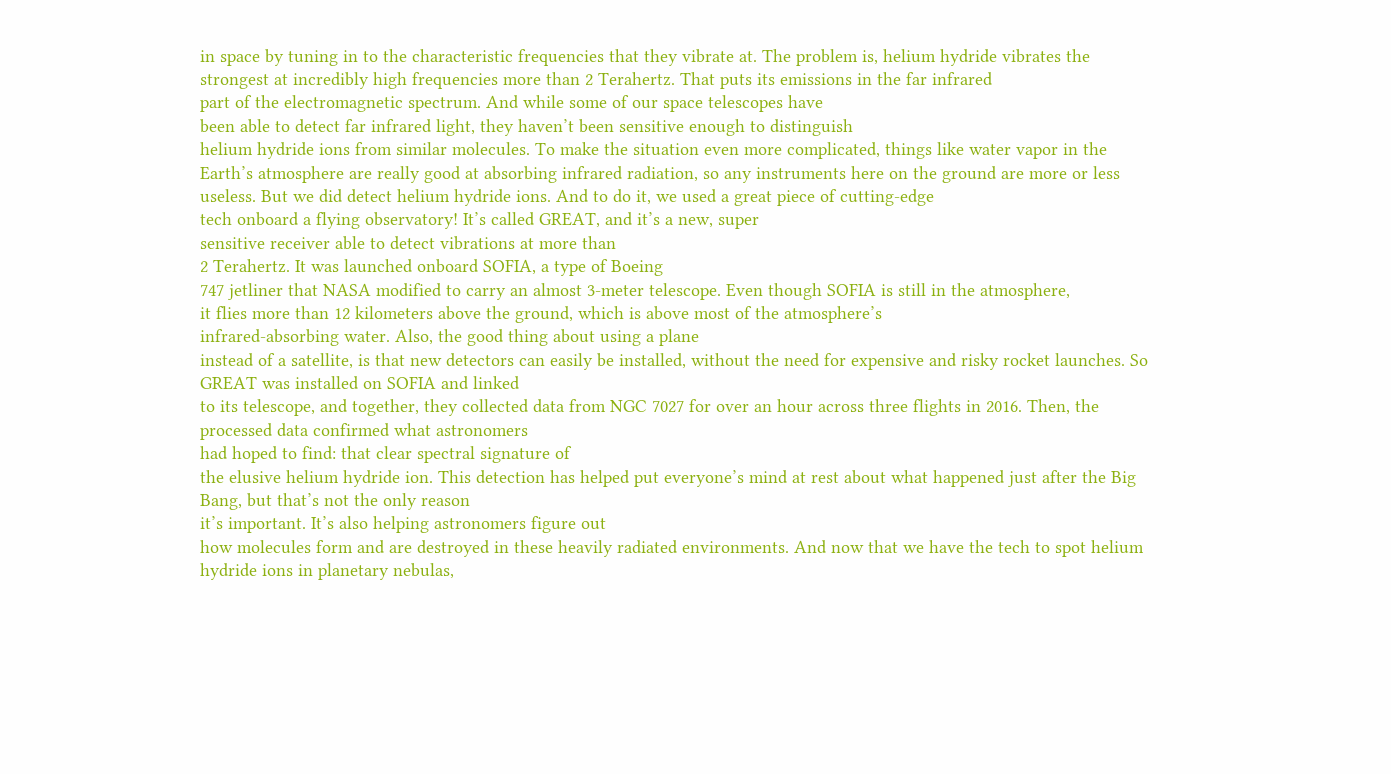in space by tuning in to the characteristic frequencies that they vibrate at. The problem is, helium hydride vibrates the
strongest at incredibly high frequencies more than 2 Terahertz. That puts its emissions in the far infrared
part of the electromagnetic spectrum. And while some of our space telescopes have
been able to detect far infrared light, they haven’t been sensitive enough to distinguish
helium hydride ions from similar molecules. To make the situation even more complicated, things like water vapor in the Earth’s atmosphere are really good at absorbing infrared radiation, so any instruments here on the ground are more or less useless. But we did detect helium hydride ions. And to do it, we used a great piece of cutting-edge
tech onboard a flying observatory! It’s called GREAT, and it’s a new, super
sensitive receiver able to detect vibrations at more than
2 Terahertz. It was launched onboard SOFIA, a type of Boeing
747 jetliner that NASA modified to carry an almost 3-meter telescope. Even though SOFIA is still in the atmosphere,
it flies more than 12 kilometers above the ground, which is above most of the atmosphere’s
infrared-absorbing water. Also, the good thing about using a plane
instead of a satellite, is that new detectors can easily be installed, without the need for expensive and risky rocket launches. So GREAT was installed on SOFIA and linked
to its telescope, and together, they collected data from NGC 7027 for over an hour across three flights in 2016. Then, the processed data confirmed what astronomers
had hoped to find: that clear spectral signature of
the elusive helium hydride ion. This detection has helped put everyone’s mind at rest about what happened just after the Big Bang, but that’s not the only reason
it’s important. It’s also helping astronomers figure out
how molecules form and are destroyed in these heavily radiated environments. And now that we have the tech to spot helium
hydride ions in planetary nebulas,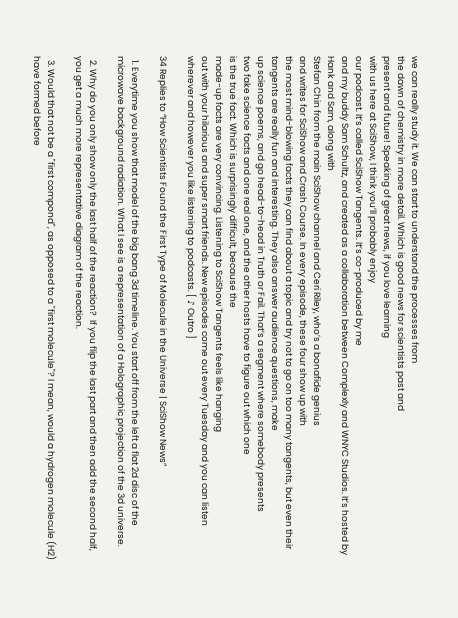we can really study it. We can start to understand the processes from
the dawn of chemistry in more detail. Which is good news for scientists past and
present and future! Speaking of great news, if you love learning
with us here at SciShow, I think you’ll probably enjoy
our podcast. It’s called SciShow Tangents. It’s co-produced by me
and my buddy Sam Schultz, and created as a collaboration between Complexly and WNYC Studios. It’s hosted by Hank and Sam, along with
Stefan Chin from the main SciShow channel and Ceri Riley, who’s a bonafide genius
and writes for SciShow and Crash Course. In every episode, these four show up with
the most mind-blowing facts they can find about a topic and try not to go on too many tangents, but even their tangents are really fun and interesting. They also answer audience questions, make
up science poems, and go head-to-head in Truth or Fail. That’s a segment where somebody presents
two fake science facts and one real one, and the other hosts have to figure out which one
is the true fact. Which is surprisingly difficult, because the
made-up facts are very convincing. Listening to SciShow Tangents feels like hanging
out with your hilarious and super smart friends. New episodes come out every Tuesday and you can listen wherever and however you like listening to podcasts. [ ♪ Outro ]

34 Replies to “How Scientists Found the First Type of Molecule in the Universe | SciShow News”

  1. Everytime you show that model of the big bang 3d timeline. You start off from the left a flat 2d disc of the microwave background radiation. What I see is a representation of a Holographic projection of the 3d universe.

  2. Why do you only show only the last half of the reaction?  If you flip the last part and then add the second half, you get a much more representative diagram of the reaction.

  3. Would that not be a "first compond", as opposed to a "first molecule"? I mean, would a hydrogen molecule (H2) have formed before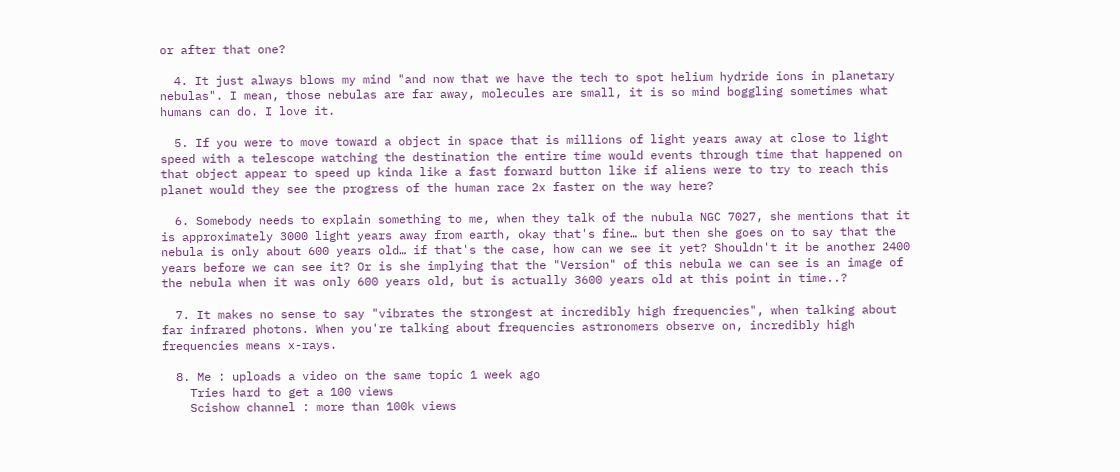or after that one?

  4. It just always blows my mind "and now that we have the tech to spot helium hydride ions in planetary nebulas". I mean, those nebulas are far away, molecules are small, it is so mind boggling sometimes what humans can do. I love it.

  5. If you were to move toward a object in space that is millions of light years away at close to light speed with a telescope watching the destination the entire time would events through time that happened on that object appear to speed up kinda like a fast forward button like if aliens were to try to reach this planet would they see the progress of the human race 2x faster on the way here?

  6. Somebody needs to explain something to me, when they talk of the nubula NGC 7027, she mentions that it is approximately 3000 light years away from earth, okay that's fine… but then she goes on to say that the nebula is only about 600 years old… if that's the case, how can we see it yet? Shouldn't it be another 2400 years before we can see it? Or is she implying that the "Version" of this nebula we can see is an image of the nebula when it was only 600 years old, but is actually 3600 years old at this point in time..?

  7. It makes no sense to say "vibrates the strongest at incredibly high frequencies", when talking about far infrared photons. When you're talking about frequencies astronomers observe on, incredibly high frequencies means x-rays.

  8. Me : uploads a video on the same topic 1 week ago
    Tries hard to get a 100 views
    Scishow channel : more than 100k views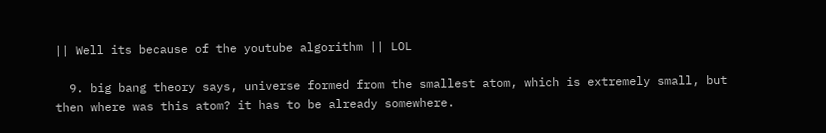|| Well its because of the youtube algorithm || LOL

  9. big bang theory says, universe formed from the smallest atom, which is extremely small, but then where was this atom? it has to be already somewhere.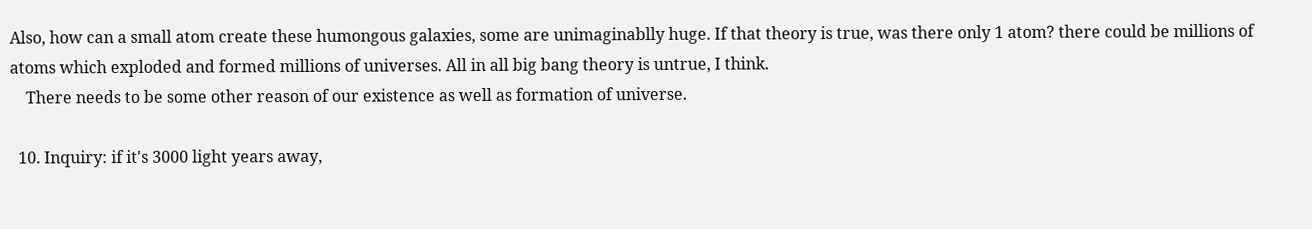Also, how can a small atom create these humongous galaxies, some are unimaginablly huge. If that theory is true, was there only 1 atom? there could be millions of atoms which exploded and formed millions of universes. All in all big bang theory is untrue, I think.
    There needs to be some other reason of our existence as well as formation of universe.

  10. Inquiry: if it's 3000 light years away,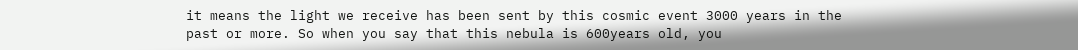it means the light we receive has been sent by this cosmic event 3000 years in the past or more. So when you say that this nebula is 600years old, you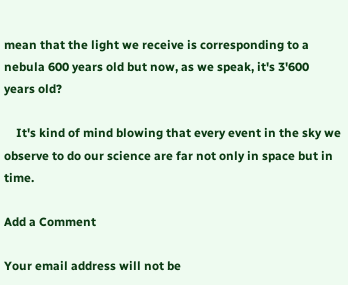mean that the light we receive is corresponding to a nebula 600 years old but now, as we speak, it's 3'600 years old?

    It's kind of mind blowing that every event in the sky we observe to do our science are far not only in space but in time.

Add a Comment

Your email address will not be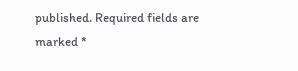published. Required fields are marked *